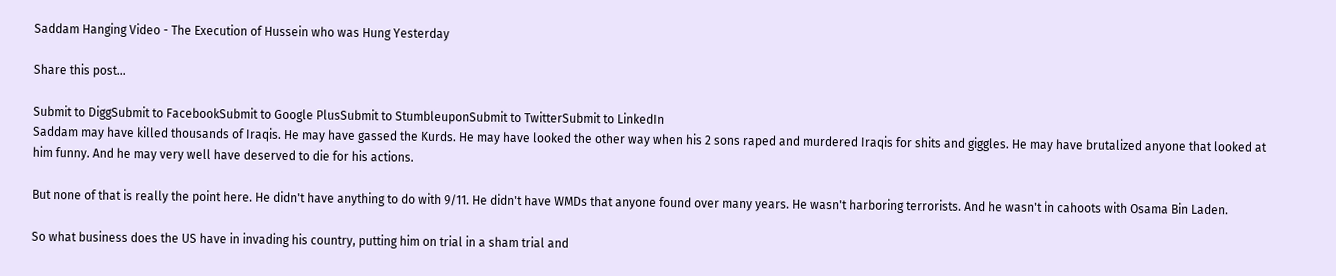Saddam Hanging Video - The Execution of Hussein who was Hung Yesterday

Share this post...

Submit to DiggSubmit to FacebookSubmit to Google PlusSubmit to StumbleuponSubmit to TwitterSubmit to LinkedIn
Saddam may have killed thousands of Iraqis. He may have gassed the Kurds. He may have looked the other way when his 2 sons raped and murdered Iraqis for shits and giggles. He may have brutalized anyone that looked at him funny. And he may very well have deserved to die for his actions.

But none of that is really the point here. He didn't have anything to do with 9/11. He didn't have WMDs that anyone found over many years. He wasn't harboring terrorists. And he wasn't in cahoots with Osama Bin Laden.

So what business does the US have in invading his country, putting him on trial in a sham trial and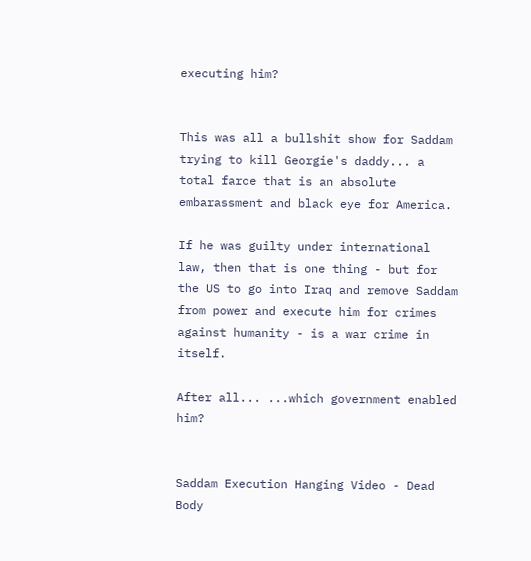executing him?


This was all a bullshit show for Saddam trying to kill Georgie's daddy... a total farce that is an absolute embarassment and black eye for America.

If he was guilty under international law, then that is one thing - but for the US to go into Iraq and remove Saddam from power and execute him for crimes against humanity - is a war crime in itself.

After all... ...which government enabled him?


Saddam Execution Hanging Video - Dead Body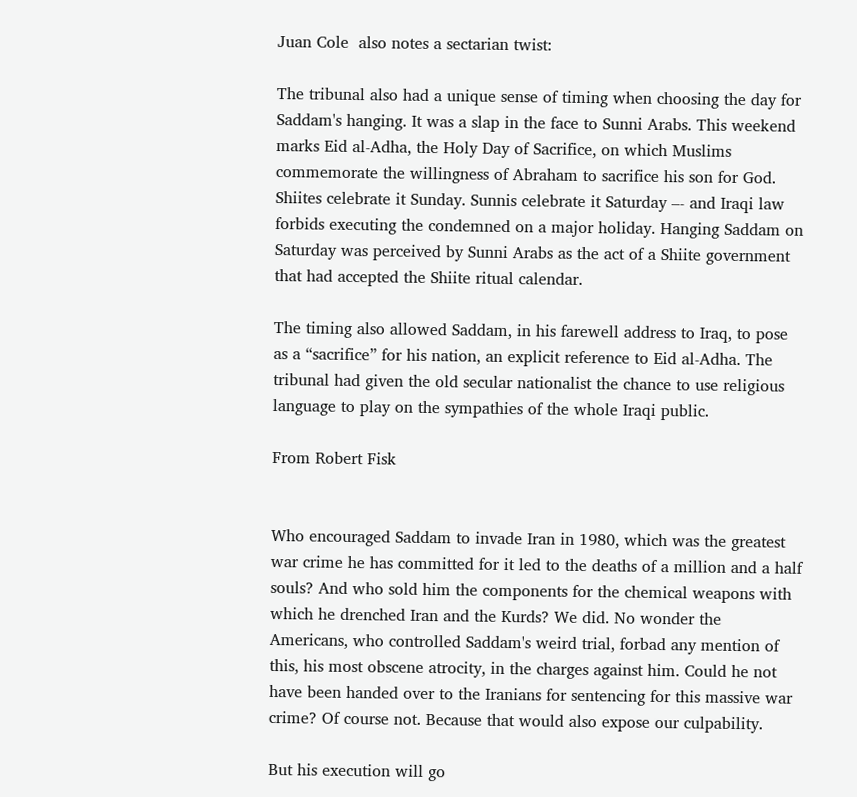Juan Cole  also notes a sectarian twist:

The tribunal also had a unique sense of timing when choosing the day for Saddam's hanging. It was a slap in the face to Sunni Arabs. This weekend marks Eid al-Adha, the Holy Day of Sacrifice, on which Muslims commemorate the willingness of Abraham to sacrifice his son for God. Shiites celebrate it Sunday. Sunnis celebrate it Saturday –- and Iraqi law forbids executing the condemned on a major holiday. Hanging Saddam on Saturday was perceived by Sunni Arabs as the act of a Shiite government that had accepted the Shiite ritual calendar.

The timing also allowed Saddam, in his farewell address to Iraq, to pose as a “sacrifice” for his nation, an explicit reference to Eid al-Adha. The tribunal had given the old secular nationalist the chance to use religious language to play on the sympathies of the whole Iraqi public.

From Robert Fisk


Who encouraged Saddam to invade Iran in 1980, which was the greatest war crime he has committed for it led to the deaths of a million and a half souls? And who sold him the components for the chemical weapons with which he drenched Iran and the Kurds? We did. No wonder the Americans, who controlled Saddam's weird trial, forbad any mention of this, his most obscene atrocity, in the charges against him. Could he not have been handed over to the Iranians for sentencing for this massive war crime? Of course not. Because that would also expose our culpability.

But his execution will go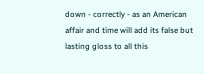down - correctly - as an American affair and time will add its false but lasting gloss to all this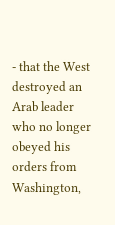- that the West destroyed an Arab leader who no longer obeyed his orders from Washington,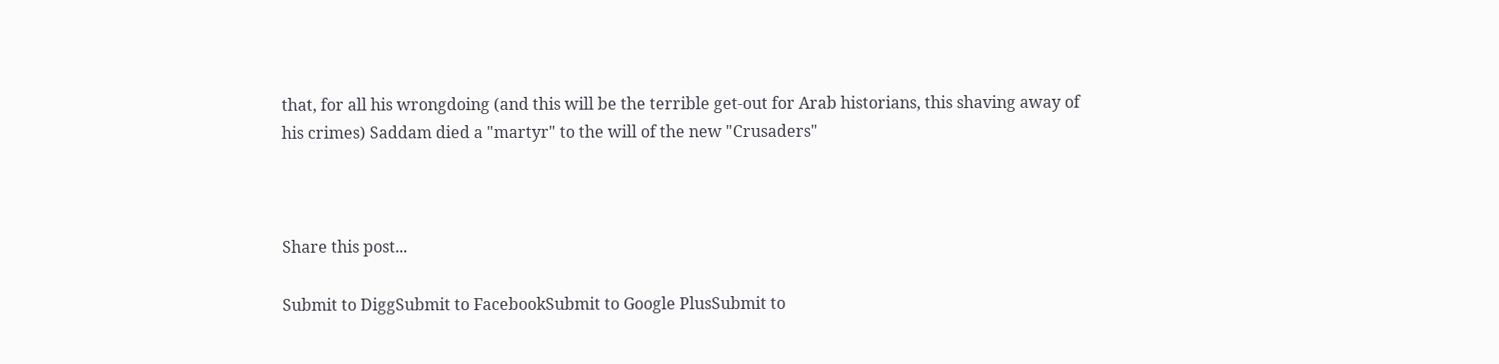that, for all his wrongdoing (and this will be the terrible get-out for Arab historians, this shaving away of his crimes) Saddam died a "martyr" to the will of the new "Crusaders"



Share this post...

Submit to DiggSubmit to FacebookSubmit to Google PlusSubmit to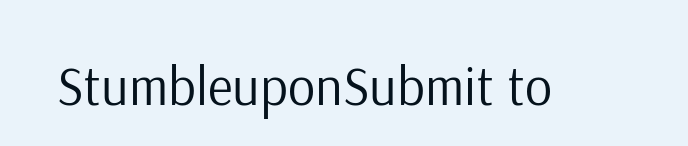StumbleuponSubmit to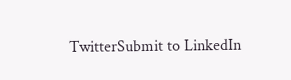TwitterSubmit to LinkedIn